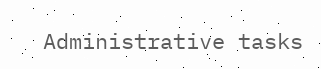Administrative tasks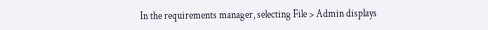In the requirements manager, selecting File > Admin displays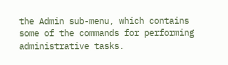the Admin sub-menu, which contains some of the commands for performing administrative tasks.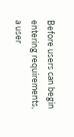Before users can begin entering requirements, a user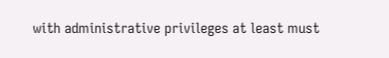with administrative privileges at least must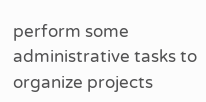perform some administrative tasks to organize projects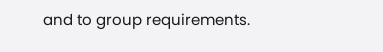and to group requirements.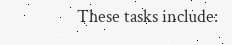These tasks include: